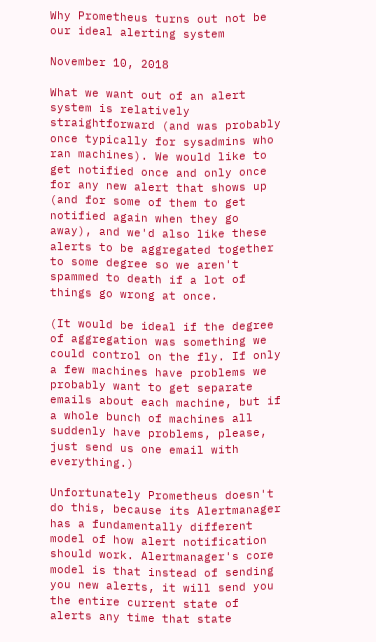Why Prometheus turns out not be our ideal alerting system

November 10, 2018

What we want out of an alert system is relatively straightforward (and was probably once typically for sysadmins who ran machines). We would like to get notified once and only once for any new alert that shows up (and for some of them to get notified again when they go away), and we'd also like these alerts to be aggregated together to some degree so we aren't spammed to death if a lot of things go wrong at once.

(It would be ideal if the degree of aggregation was something we could control on the fly. If only a few machines have problems we probably want to get separate emails about each machine, but if a whole bunch of machines all suddenly have problems, please, just send us one email with everything.)

Unfortunately Prometheus doesn't do this, because its Alertmanager has a fundamentally different model of how alert notification should work. Alertmanager's core model is that instead of sending you new alerts, it will send you the entire current state of alerts any time that state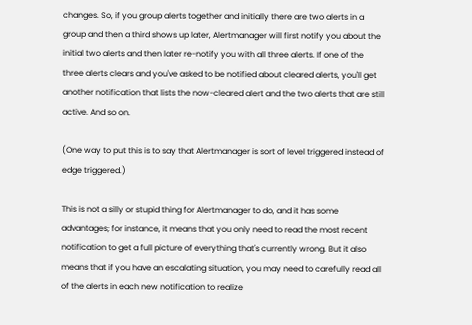changes. So, if you group alerts together and initially there are two alerts in a group and then a third shows up later, Alertmanager will first notify you about the initial two alerts and then later re-notify you with all three alerts. If one of the three alerts clears and you've asked to be notified about cleared alerts, you'll get another notification that lists the now-cleared alert and the two alerts that are still active. And so on.

(One way to put this is to say that Alertmanager is sort of level triggered instead of edge triggered.)

This is not a silly or stupid thing for Alertmanager to do, and it has some advantages; for instance, it means that you only need to read the most recent notification to get a full picture of everything that's currently wrong. But it also means that if you have an escalating situation, you may need to carefully read all of the alerts in each new notification to realize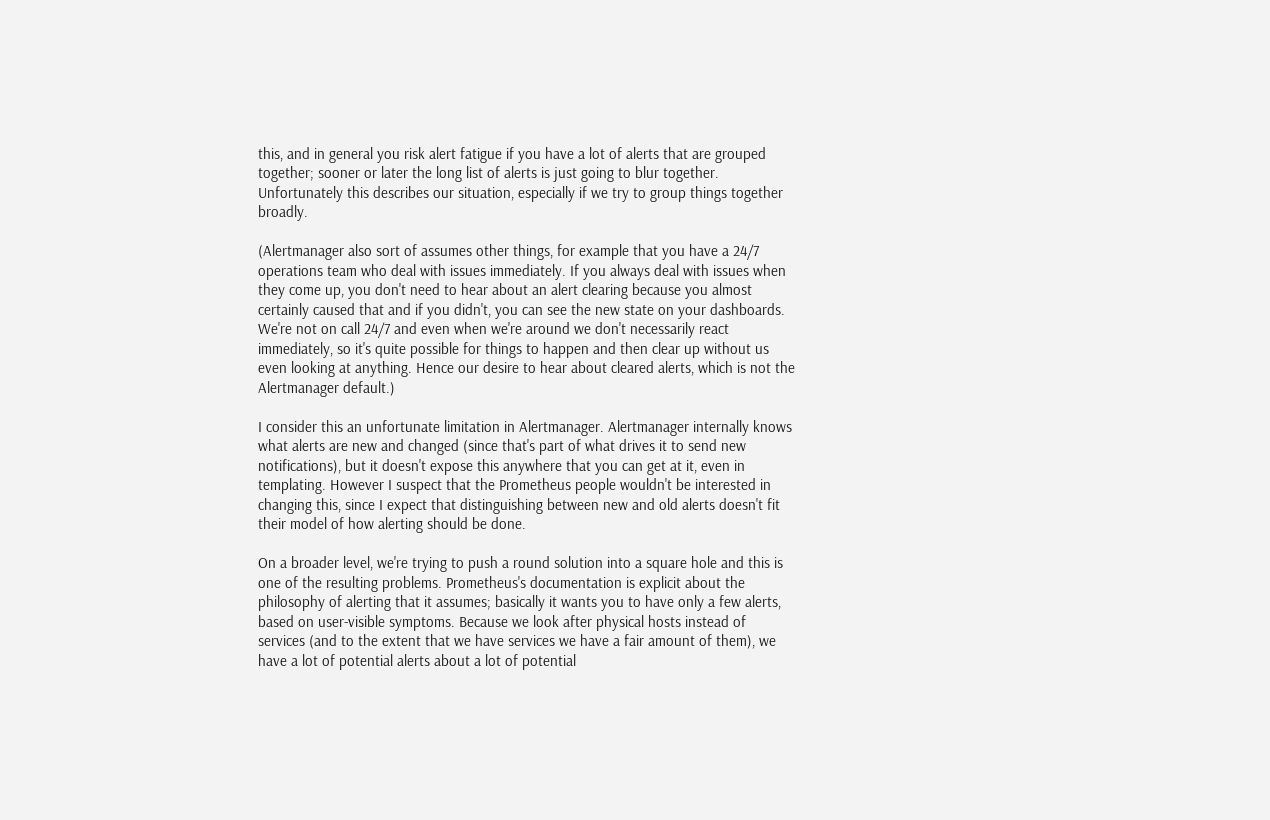this, and in general you risk alert fatigue if you have a lot of alerts that are grouped together; sooner or later the long list of alerts is just going to blur together. Unfortunately this describes our situation, especially if we try to group things together broadly.

(Alertmanager also sort of assumes other things, for example that you have a 24/7 operations team who deal with issues immediately. If you always deal with issues when they come up, you don't need to hear about an alert clearing because you almost certainly caused that and if you didn't, you can see the new state on your dashboards. We're not on call 24/7 and even when we're around we don't necessarily react immediately, so it's quite possible for things to happen and then clear up without us even looking at anything. Hence our desire to hear about cleared alerts, which is not the Alertmanager default.)

I consider this an unfortunate limitation in Alertmanager. Alertmanager internally knows what alerts are new and changed (since that's part of what drives it to send new notifications), but it doesn't expose this anywhere that you can get at it, even in templating. However I suspect that the Prometheus people wouldn't be interested in changing this, since I expect that distinguishing between new and old alerts doesn't fit their model of how alerting should be done.

On a broader level, we're trying to push a round solution into a square hole and this is one of the resulting problems. Prometheus's documentation is explicit about the philosophy of alerting that it assumes; basically it wants you to have only a few alerts, based on user-visible symptoms. Because we look after physical hosts instead of services (and to the extent that we have services we have a fair amount of them), we have a lot of potential alerts about a lot of potential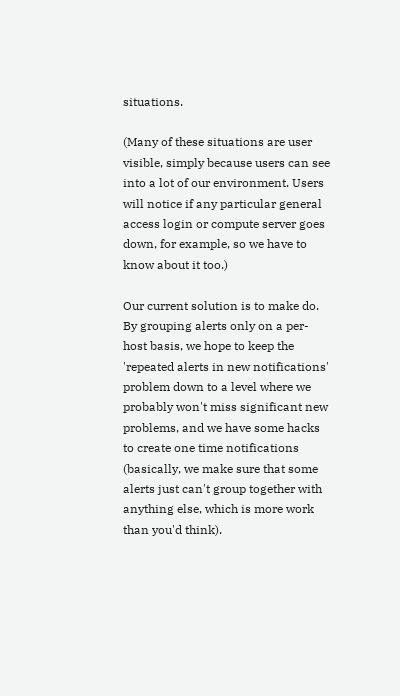situations.

(Many of these situations are user visible, simply because users can see into a lot of our environment. Users will notice if any particular general access login or compute server goes down, for example, so we have to know about it too.)

Our current solution is to make do. By grouping alerts only on a per-host basis, we hope to keep the 'repeated alerts in new notifications' problem down to a level where we probably won't miss significant new problems, and we have some hacks to create one time notifications (basically, we make sure that some alerts just can't group together with anything else, which is more work than you'd think).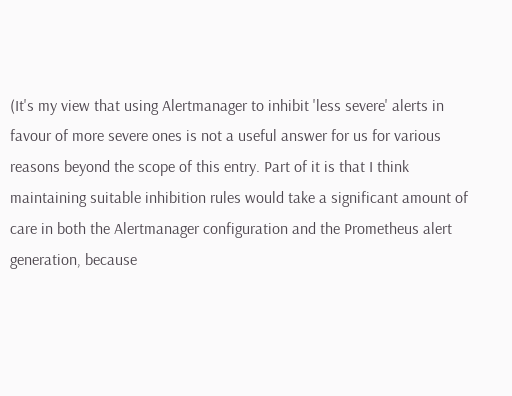(It's my view that using Alertmanager to inhibit 'less severe' alerts in favour of more severe ones is not a useful answer for us for various reasons beyond the scope of this entry. Part of it is that I think maintaining suitable inhibition rules would take a significant amount of care in both the Alertmanager configuration and the Prometheus alert generation, because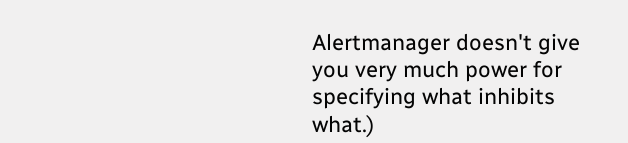Alertmanager doesn't give you very much power for specifying what inhibits what.)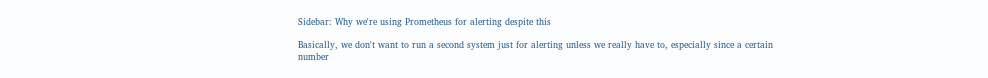Sidebar: Why we're using Prometheus for alerting despite this

Basically, we don't want to run a second system just for alerting unless we really have to, especially since a certain number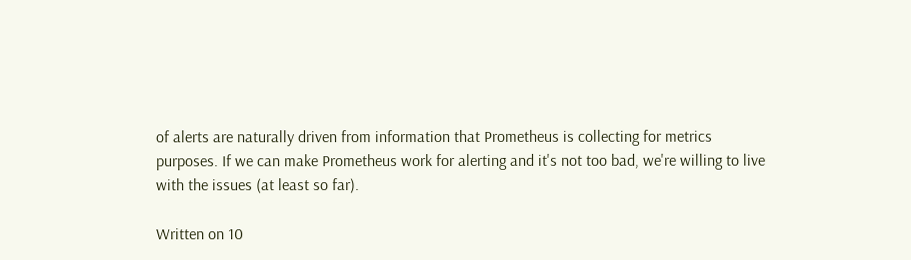of alerts are naturally driven from information that Prometheus is collecting for metrics purposes. If we can make Prometheus work for alerting and it's not too bad, we're willing to live with the issues (at least so far).

Written on 10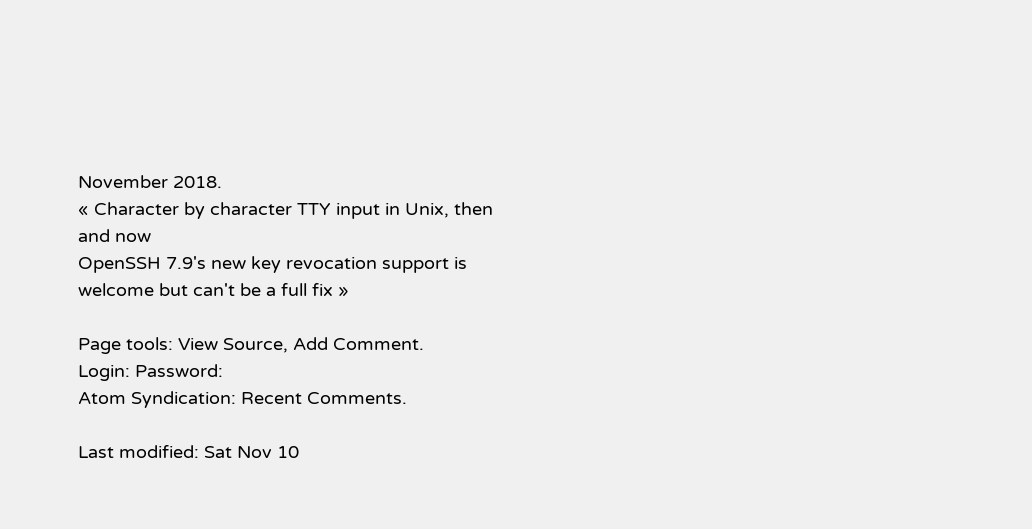November 2018.
« Character by character TTY input in Unix, then and now
OpenSSH 7.9's new key revocation support is welcome but can't be a full fix »

Page tools: View Source, Add Comment.
Login: Password:
Atom Syndication: Recent Comments.

Last modified: Sat Nov 10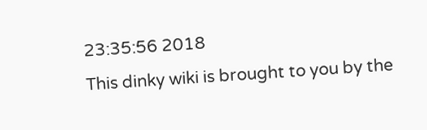23:35:56 2018
This dinky wiki is brought to you by the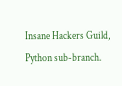Insane Hackers Guild, Python sub-branch.